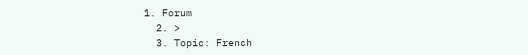1. Forum
  2. >
  3. Topic: French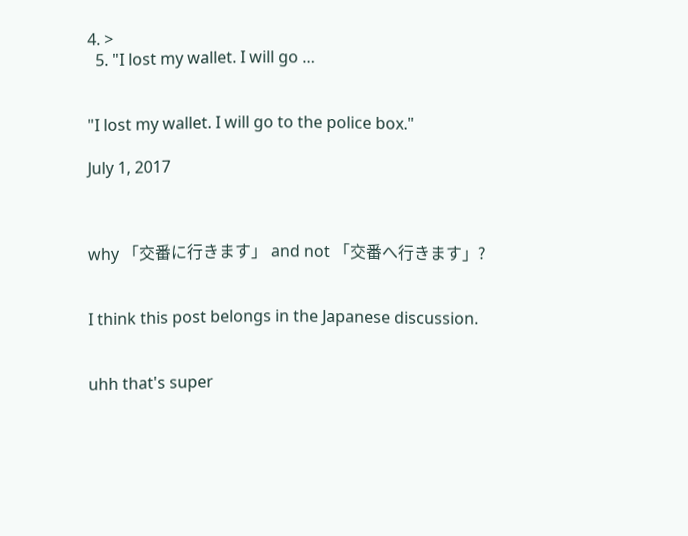4. >
  5. "I lost my wallet. I will go …


"I lost my wallet. I will go to the police box."

July 1, 2017



why 「交番に行きます」 and not 「交番へ行きます」?


I think this post belongs in the Japanese discussion.


uhh that's super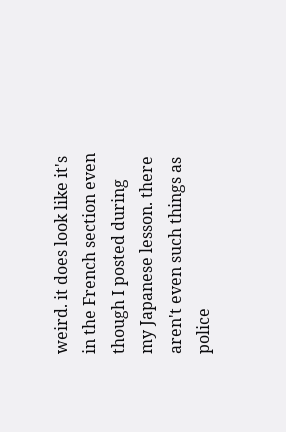weird. it does look like it's in the French section even though I posted during my Japanese lesson. there aren't even such things as police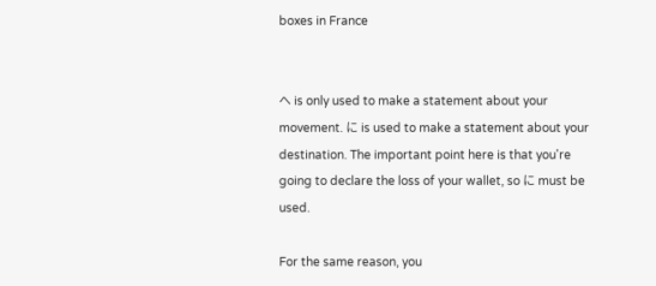boxes in France


へ is only used to make a statement about your movement. に is used to make a statement about your destination. The important point here is that you're going to declare the loss of your wallet, so に must be used.

For the same reason, you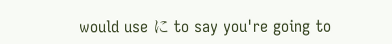would use に to say you're going to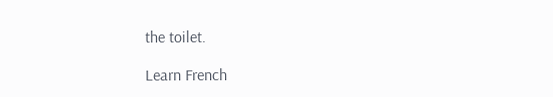the toilet.

Learn French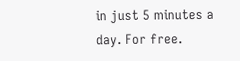in just 5 minutes a day. For free.